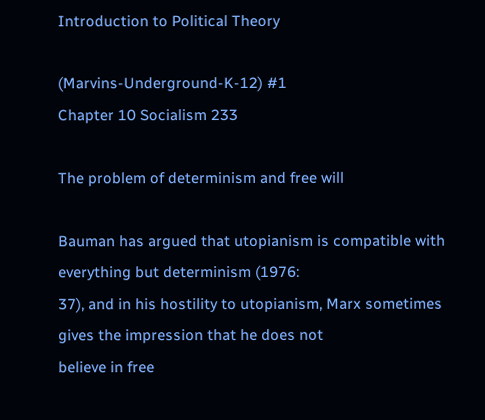Introduction to Political Theory

(Marvins-Underground-K-12) #1
Chapter 10 Socialism 233

The problem of determinism and free will

Bauman has argued that utopianism is compatible with everything but determinism (1976:
37), and in his hostility to utopianism, Marx sometimes gives the impression that he does not
believe in free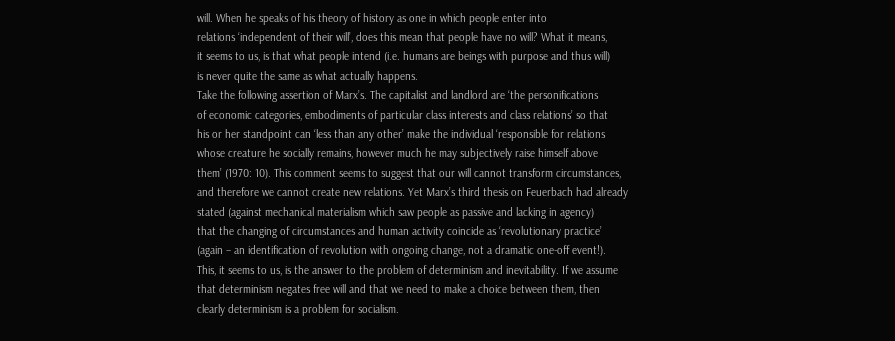will. When he speaks of his theory of history as one in which people enter into
relations ‘independent of their will’, does this mean that people have no will? What it means,
it seems to us, is that what people intend (i.e. humans are beings with purpose and thus will)
is never quite the same as what actually happens.
Take the following assertion of Marx’s. The capitalist and landlord are ‘the personifications
of economic categories, embodiments of particular class interests and class relations’ so that
his or her standpoint can ‘less than any other’ make the individual ‘responsible for relations
whose creature he socially remains, however much he may subjectively raise himself above
them’ (1970: 10). This comment seems to suggest that our will cannot transform circumstances,
and therefore we cannot create new relations. Yet Marx’s third thesis on Feuerbach had already
stated (against mechanical materialism which saw people as passive and lacking in agency)
that the changing of circumstances and human activity coincide as ‘revolutionary practice’
(again – an identification of revolution with ongoing change, not a dramatic one-off event!).
This, it seems to us, is the answer to the problem of determinism and inevitability. If we assume
that determinism negates free will and that we need to make a choice between them, then
clearly determinism is a problem for socialism.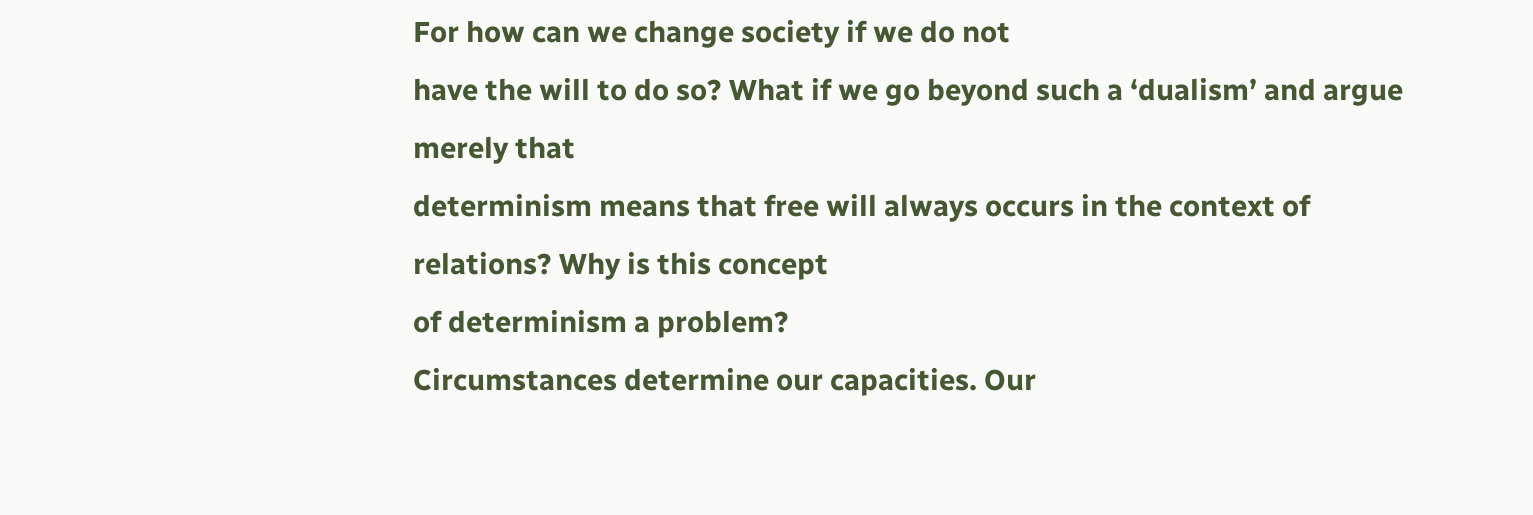For how can we change society if we do not
have the will to do so? What if we go beyond such a ‘dualism’ and argue merely that
determinism means that free will always occurs in the context of relations? Why is this concept
of determinism a problem?
Circumstances determine our capacities. Our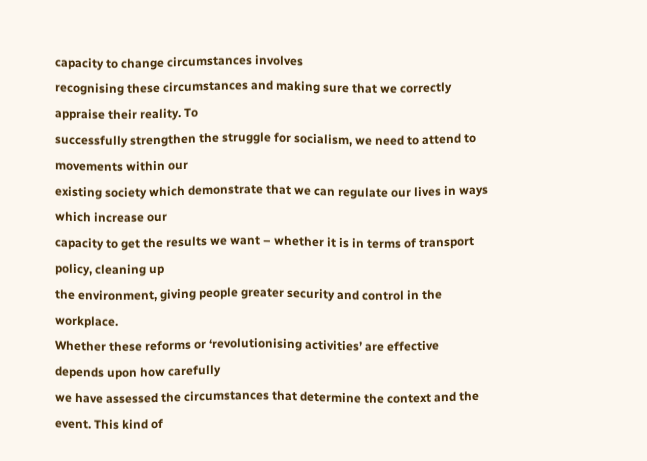capacity to change circumstances involves
recognising these circumstances and making sure that we correctly appraise their reality. To
successfully strengthen the struggle for socialism, we need to attend to movements within our
existing society which demonstrate that we can regulate our lives in ways which increase our
capacity to get the results we want – whether it is in terms of transport policy, cleaning up
the environment, giving people greater security and control in the workplace.
Whether these reforms or ‘revolutionising activities’ are effective depends upon how carefully
we have assessed the circumstances that determine the context and the event. This kind of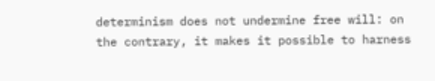determinism does not undermine free will: on the contrary, it makes it possible to harness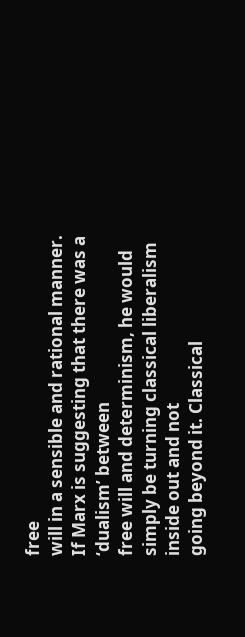free
will in a sensible and rational manner. If Marx is suggesting that there was a ‘dualism’ between
free will and determinism, he would simply be turning classical liberalism inside out and not
going beyond it. Classical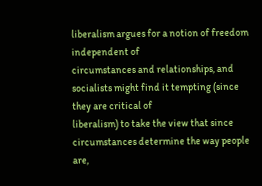liberalism argues for a notion of freedom independent of
circumstances and relationships, and socialists might find it tempting (since they are critical of
liberalism) to take the view that since circumstances determine the way people are,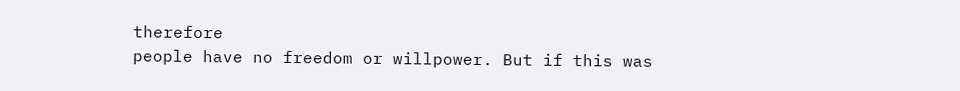therefore
people have no freedom or willpower. But if this was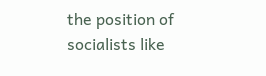the position of socialists like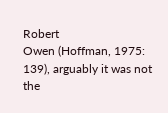Robert
Owen (Hoffman, 1975: 139), arguably it was not the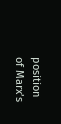position of Marx’s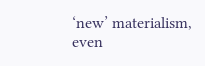‘new’ materialism,
even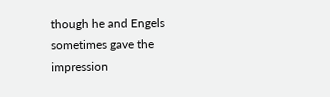though he and Engels sometimes gave the impression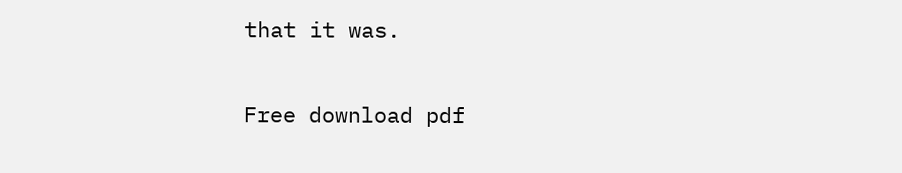that it was.


Free download pdf